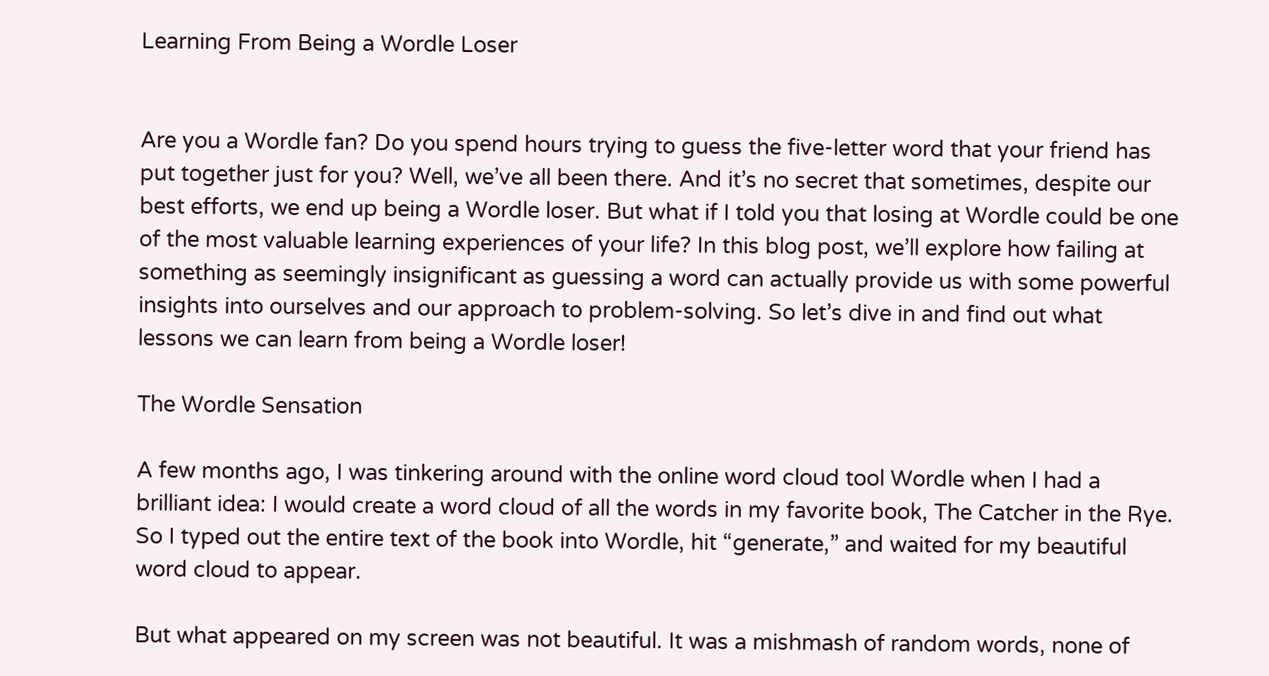Learning From Being a Wordle Loser


Are you a Wordle fan? Do you spend hours trying to guess the five-letter word that your friend has put together just for you? Well, we’ve all been there. And it’s no secret that sometimes, despite our best efforts, we end up being a Wordle loser. But what if I told you that losing at Wordle could be one of the most valuable learning experiences of your life? In this blog post, we’ll explore how failing at something as seemingly insignificant as guessing a word can actually provide us with some powerful insights into ourselves and our approach to problem-solving. So let’s dive in and find out what lessons we can learn from being a Wordle loser!

The Wordle Sensation

A few months ago, I was tinkering around with the online word cloud tool Wordle when I had a brilliant idea: I would create a word cloud of all the words in my favorite book, The Catcher in the Rye. So I typed out the entire text of the book into Wordle, hit “generate,” and waited for my beautiful word cloud to appear.

But what appeared on my screen was not beautiful. It was a mishmash of random words, none of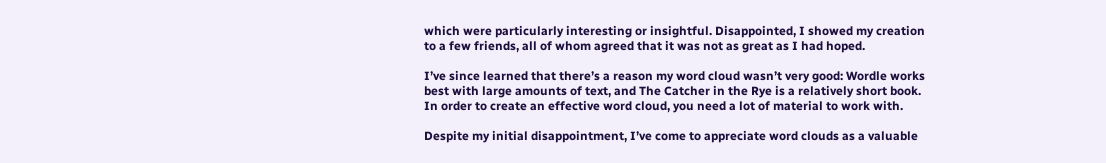which were particularly interesting or insightful. Disappointed, I showed my creation to a few friends, all of whom agreed that it was not as great as I had hoped.

I’ve since learned that there’s a reason my word cloud wasn’t very good: Wordle works best with large amounts of text, and The Catcher in the Rye is a relatively short book. In order to create an effective word cloud, you need a lot of material to work with.

Despite my initial disappointment, I’ve come to appreciate word clouds as a valuable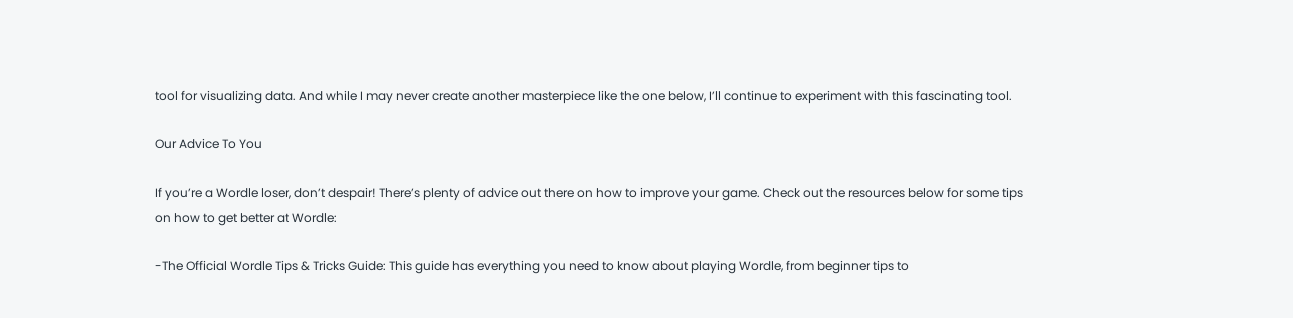tool for visualizing data. And while I may never create another masterpiece like the one below, I’ll continue to experiment with this fascinating tool.

Our Advice To You

If you’re a Wordle loser, don’t despair! There’s plenty of advice out there on how to improve your game. Check out the resources below for some tips on how to get better at Wordle:

-The Official Wordle Tips & Tricks Guide: This guide has everything you need to know about playing Wordle, from beginner tips to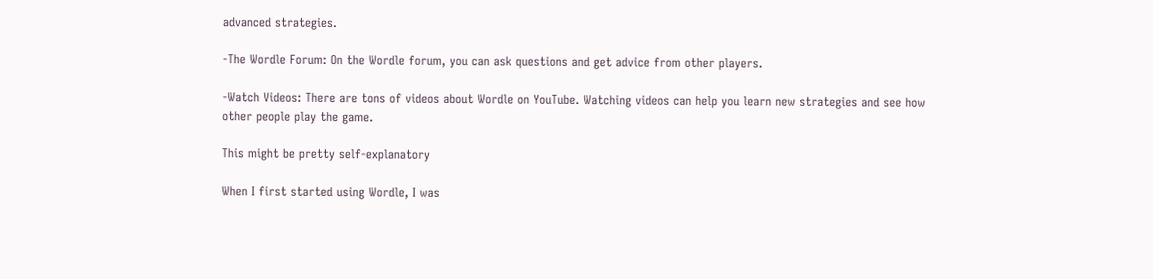advanced strategies.

-The Wordle Forum: On the Wordle forum, you can ask questions and get advice from other players.

-Watch Videos: There are tons of videos about Wordle on YouTube. Watching videos can help you learn new strategies and see how other people play the game.

This might be pretty self-explanatory

When I first started using Wordle, I was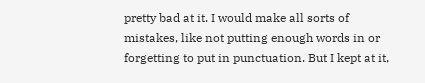pretty bad at it. I would make all sorts of mistakes, like not putting enough words in or forgetting to put in punctuation. But I kept at it,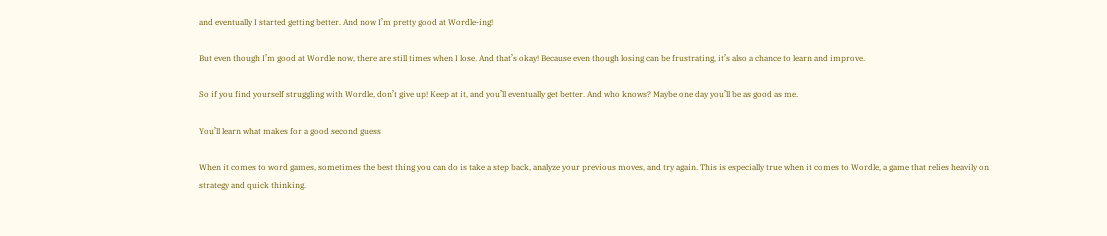and eventually I started getting better. And now I’m pretty good at Wordle-ing!

But even though I’m good at Wordle now, there are still times when I lose. And that’s okay! Because even though losing can be frustrating, it’s also a chance to learn and improve.

So if you find yourself struggling with Wordle, don’t give up! Keep at it, and you’ll eventually get better. And who knows? Maybe one day you’ll be as good as me.

You’ll learn what makes for a good second guess

When it comes to word games, sometimes the best thing you can do is take a step back, analyze your previous moves, and try again. This is especially true when it comes to Wordle, a game that relies heavily on strategy and quick thinking.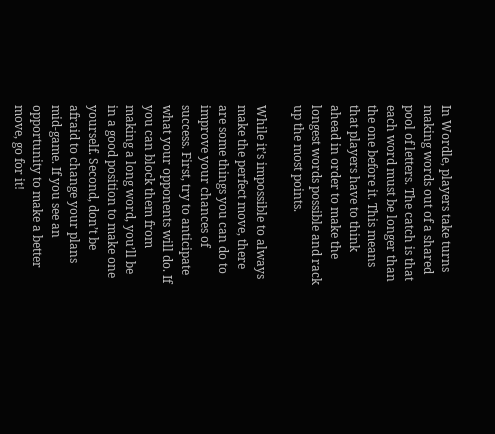In Wordle, players take turns making words out of a shared pool of letters. The catch is that each word must be longer than the one before it. This means that players have to think ahead in order to make the longest words possible and rack up the most points.

While it’s impossible to always make the perfect move, there are some things you can do to improve your chances of success. First, try to anticipate what your opponents will do. If you can block them from making a long word, you’ll be in a good position to make one yourself. Second, don’t be afraid to change your plans mid-game. If you see an opportunity to make a better move, go for it!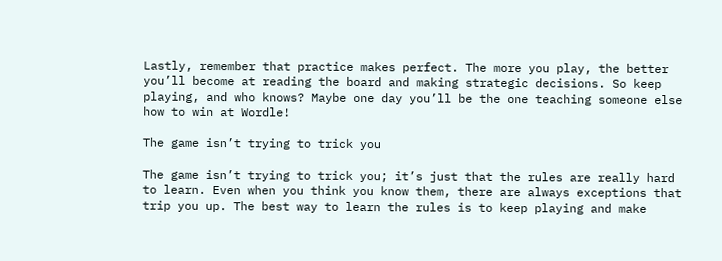Lastly, remember that practice makes perfect. The more you play, the better you’ll become at reading the board and making strategic decisions. So keep playing, and who knows? Maybe one day you’ll be the one teaching someone else how to win at Wordle!

The game isn’t trying to trick you

The game isn’t trying to trick you; it’s just that the rules are really hard to learn. Even when you think you know them, there are always exceptions that trip you up. The best way to learn the rules is to keep playing and make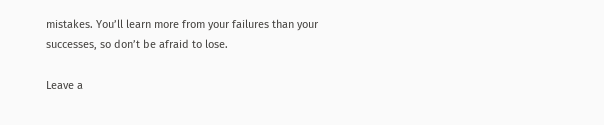mistakes. You’ll learn more from your failures than your successes, so don’t be afraid to lose.

Leave a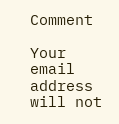Comment

Your email address will not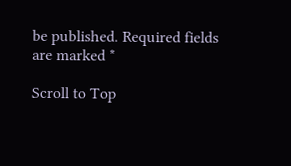be published. Required fields are marked *

Scroll to Top